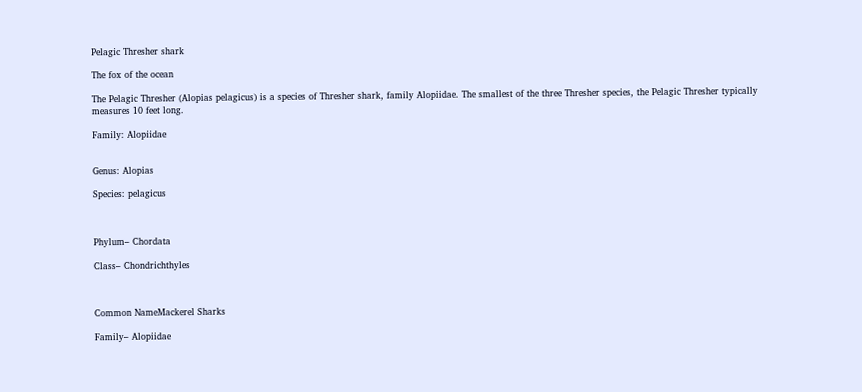Pelagic Thresher shark

The fox of the ocean

The Pelagic Thresher (Alopias pelagicus) is a species of Thresher shark, family Alopiidae. The smallest of the three Thresher species, the Pelagic Thresher typically measures 10 feet long.

Family: Alopiidae


Genus: Alopias

Species: pelagicus



Phylum– Chordata

Class– Chondrichthyles



Common NameMackerel Sharks

Family– Alopiidae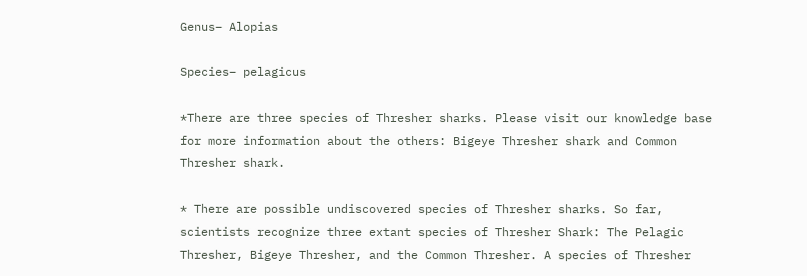Genus– Alopias

Species– pelagicus

*There are three species of Thresher sharks. Please visit our knowledge base for more information about the others: Bigeye Thresher shark and Common Thresher shark.

* There are possible undiscovered species of Thresher sharks. So far, scientists recognize three extant species of Thresher Shark: The Pelagic Thresher, Bigeye Thresher, and the Common Thresher. A species of Thresher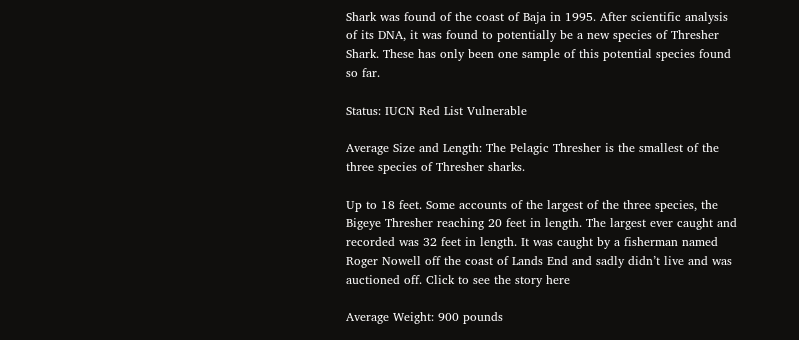Shark was found of the coast of Baja in 1995. After scientific analysis of its DNA, it was found to potentially be a new species of Thresher Shark. These has only been one sample of this potential species found so far.

Status: IUCN Red List Vulnerable

Average Size and Length: The Pelagic Thresher is the smallest of the three species of Thresher sharks.

Up to 18 feet. Some accounts of the largest of the three species, the Bigeye Thresher reaching 20 feet in length. The largest ever caught and recorded was 32 feet in length. It was caught by a fisherman named Roger Nowell off the coast of Lands End and sadly didn’t live and was auctioned off. Click to see the story here

Average Weight: 900 pounds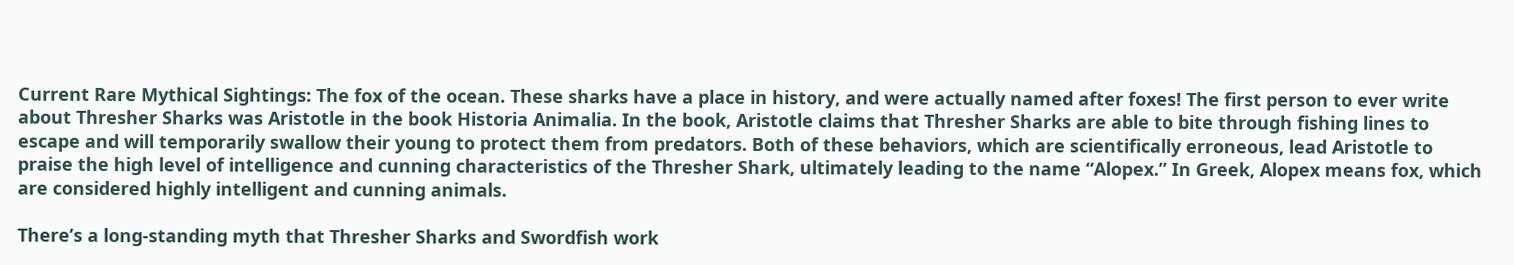Current Rare Mythical Sightings: The fox of the ocean. These sharks have a place in history, and were actually named after foxes! The first person to ever write about Thresher Sharks was Aristotle in the book Historia Animalia. In the book, Aristotle claims that Thresher Sharks are able to bite through fishing lines to escape and will temporarily swallow their young to protect them from predators. Both of these behaviors, which are scientifically erroneous, lead Aristotle to praise the high level of intelligence and cunning characteristics of the Thresher Shark, ultimately leading to the name “Alopex.” In Greek, Alopex means fox, which are considered highly intelligent and cunning animals.

There’s a long-standing myth that Thresher Sharks and Swordfish work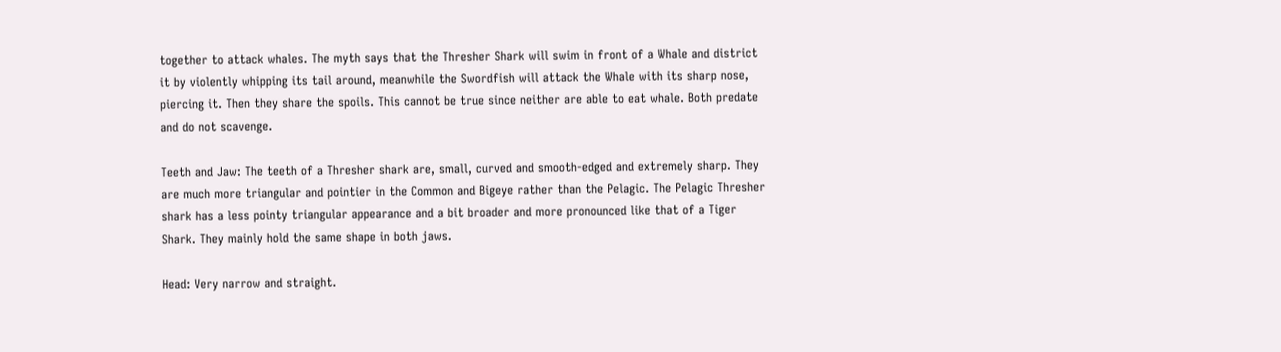together to attack whales. The myth says that the Thresher Shark will swim in front of a Whale and district it by violently whipping its tail around, meanwhile the Swordfish will attack the Whale with its sharp nose, piercing it. Then they share the spoils. This cannot be true since neither are able to eat whale. Both predate and do not scavenge.

Teeth and Jaw: The teeth of a Thresher shark are, small, curved and smooth-edged and extremely sharp. They are much more triangular and pointier in the Common and Bigeye rather than the Pelagic. The Pelagic Thresher shark has a less pointy triangular appearance and a bit broader and more pronounced like that of a Tiger Shark. They mainly hold the same shape in both jaws.

Head: Very narrow and straight.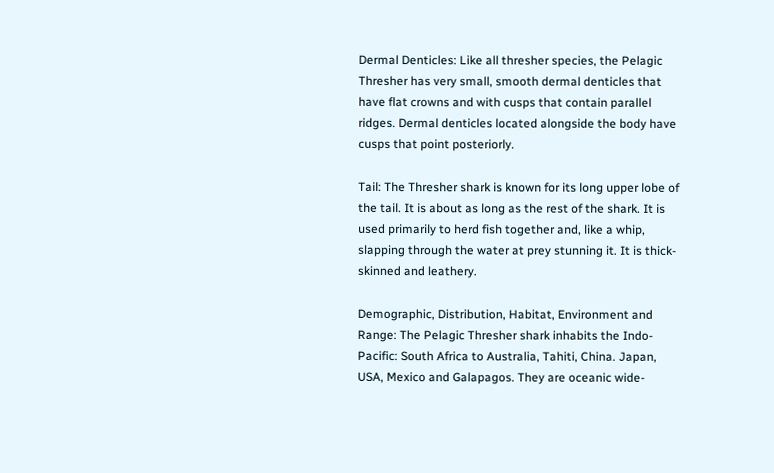Dermal Denticles: Like all thresher species, the Pelagic Thresher has very small, smooth dermal denticles that have flat crowns and with cusps that contain parallel ridges. Dermal denticles located alongside the body have cusps that point posteriorly.

Tail: The Thresher shark is known for its long upper lobe of the tail. It is about as long as the rest of the shark. It is used primarily to herd fish together and, like a whip, slapping through the water at prey stunning it. It is thick-skinned and leathery.

Demographic, Distribution, Habitat, Environment and Range: The Pelagic Thresher shark inhabits the Indo-Pacific: South Africa to Australia, Tahiti, China. Japan, USA, Mexico and Galapagos. They are oceanic wide-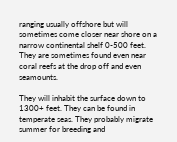ranging usually offshore but will sometimes come closer near shore on a narrow continental shelf 0-500 feet. They are sometimes found even near coral reefs at the drop off and even seamounts.

They will inhabit the surface down to 1300+ feet. They can be found in temperate seas. They probably migrate summer for breeding and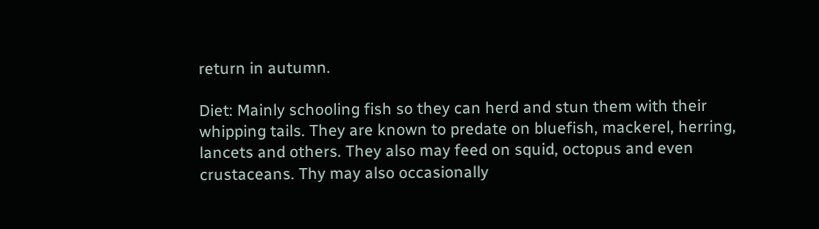return in autumn.

Diet: Mainly schooling fish so they can herd and stun them with their whipping tails. They are known to predate on bluefish, mackerel, herring, lancets and others. They also may feed on squid, octopus and even crustaceans. Thy may also occasionally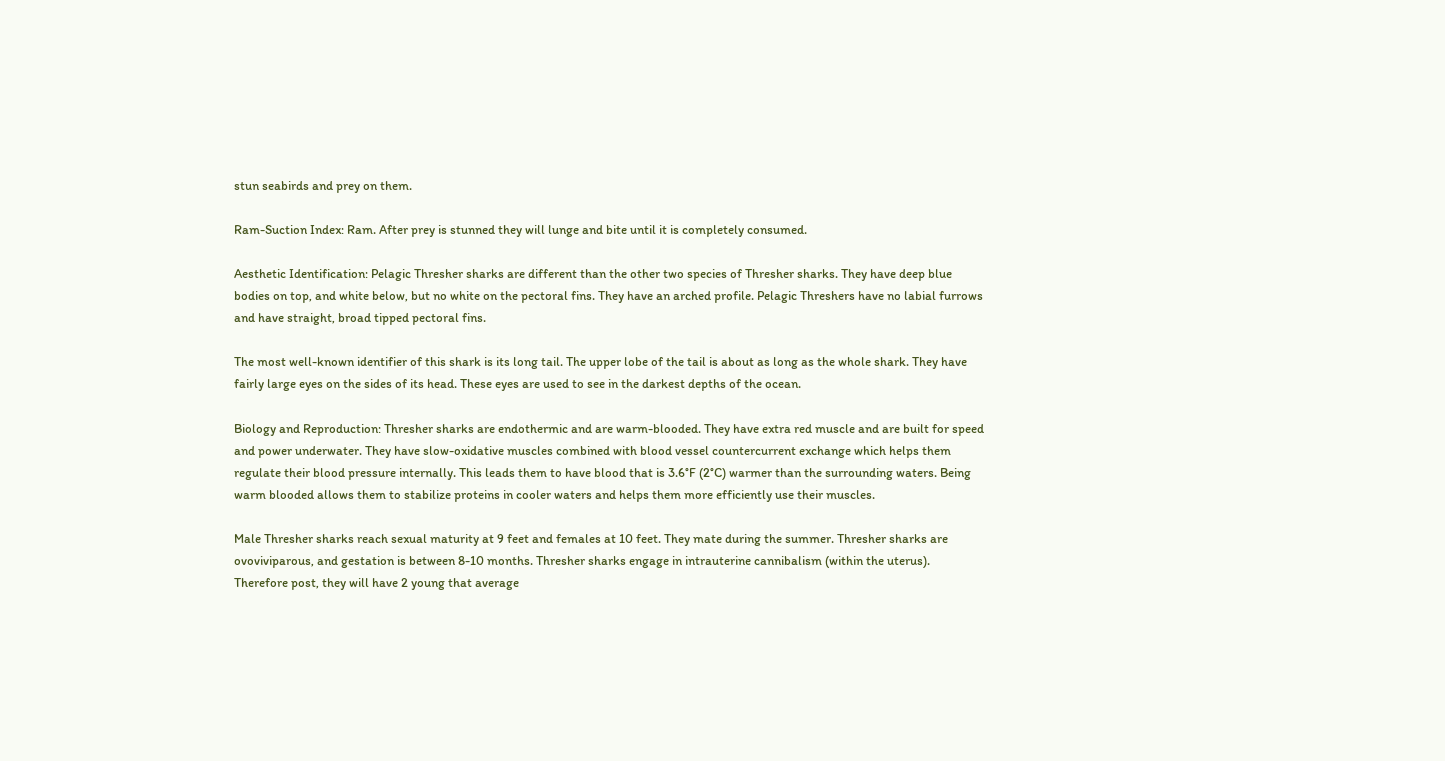stun seabirds and prey on them.

Ram-Suction Index: Ram. After prey is stunned they will lunge and bite until it is completely consumed.

Aesthetic Identification: Pelagic Thresher sharks are different than the other two species of Thresher sharks. They have deep blue bodies on top, and white below, but no white on the pectoral fins. They have an arched profile. Pelagic Threshers have no labial furrows and have straight, broad tipped pectoral fins.

The most well-known identifier of this shark is its long tail. The upper lobe of the tail is about as long as the whole shark. They have fairly large eyes on the sides of its head. These eyes are used to see in the darkest depths of the ocean.

Biology and Reproduction: Thresher sharks are endothermic and are warm-blooded. They have extra red muscle and are built for speed and power underwater. They have slow-oxidative muscles combined with blood vessel countercurrent exchange which helps them regulate their blood pressure internally. This leads them to have blood that is 3.6°F (2°C) warmer than the surrounding waters. Being warm blooded allows them to stabilize proteins in cooler waters and helps them more efficiently use their muscles.

Male Thresher sharks reach sexual maturity at 9 feet and females at 10 feet. They mate during the summer. Thresher sharks are ovoviviparous, and gestation is between 8-10 months. Thresher sharks engage in intrauterine cannibalism (within the uterus). Therefore post, they will have 2 young that average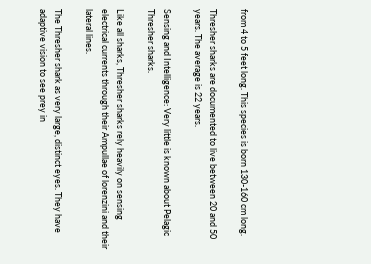from 4 to 5 feet long. This species is born 130-160 cm long.

Thresher sharks are documented to live between 20 and 50 years. The average is 22 years.

Sensing and Intelligence: Very little is known about Pelagic Thresher sharks.

Like all sharks, Thresher sharks rely heavily on sensing electrical currents through their Ampullae of lorenzini and their lateral lines.

The Thresher shark as very large, distinct eyes. They have adaptive vision to see prey in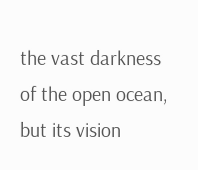the vast darkness of the open ocean, but its vision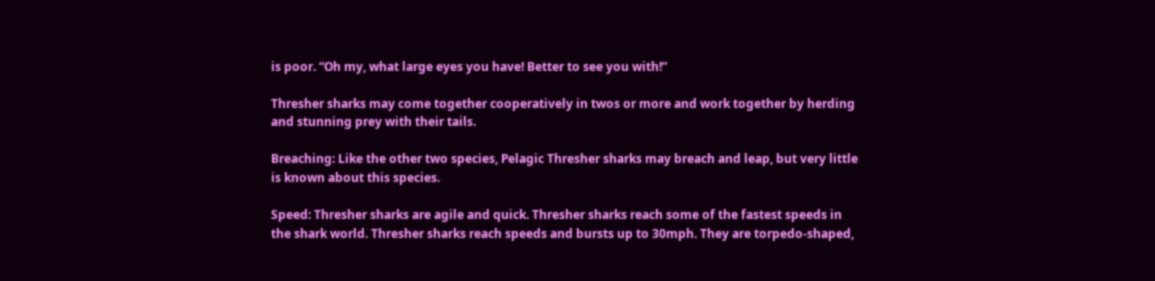is poor. “Oh my, what large eyes you have! Better to see you with!”

Thresher sharks may come together cooperatively in twos or more and work together by herding and stunning prey with their tails.

Breaching: Like the other two species, Pelagic Thresher sharks may breach and leap, but very little is known about this species.

Speed: Thresher sharks are agile and quick. Thresher sharks reach some of the fastest speeds in the shark world. Thresher sharks reach speeds and bursts up to 30mph. They are torpedo-shaped,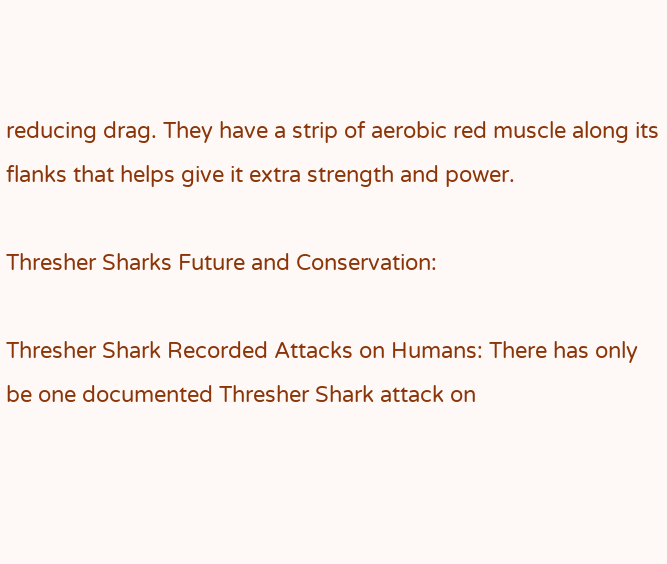reducing drag. They have a strip of aerobic red muscle along its flanks that helps give it extra strength and power.

Thresher Sharks Future and Conservation:

Thresher Shark Recorded Attacks on Humans: There has only be one documented Thresher Shark attack on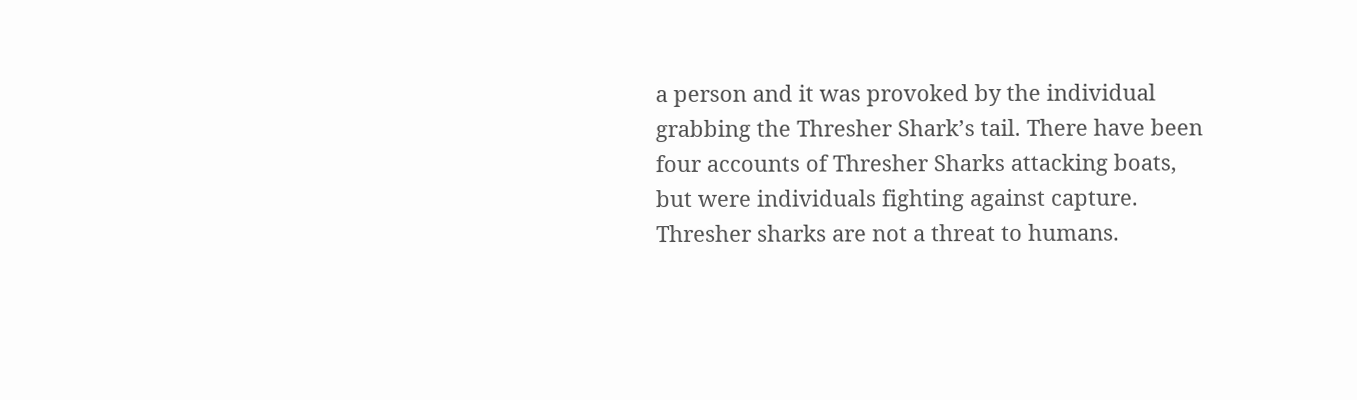a person and it was provoked by the individual grabbing the Thresher Shark’s tail. There have been four accounts of Thresher Sharks attacking boats, but were individuals fighting against capture. Thresher sharks are not a threat to humans.